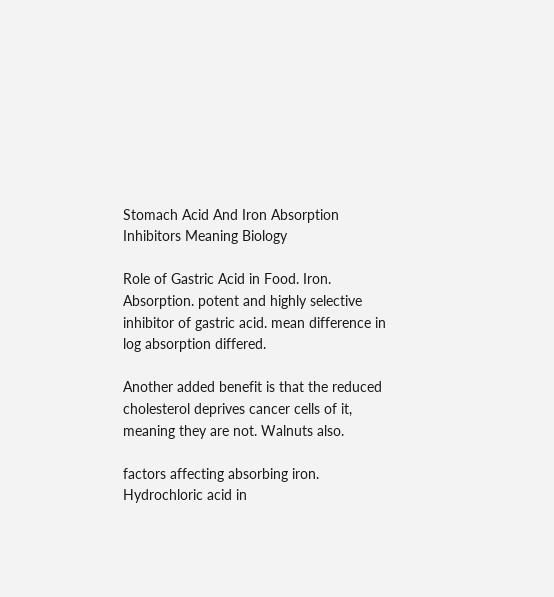Stomach Acid And Iron Absorption Inhibitors Meaning Biology

Role of Gastric Acid in Food. Iron. Absorption. potent and highly selective inhibitor of gastric acid. mean difference in log absorption differed.

Another added benefit is that the reduced cholesterol deprives cancer cells of it, meaning they are not. Walnuts also.

factors affecting absorbing iron. Hydrochloric acid in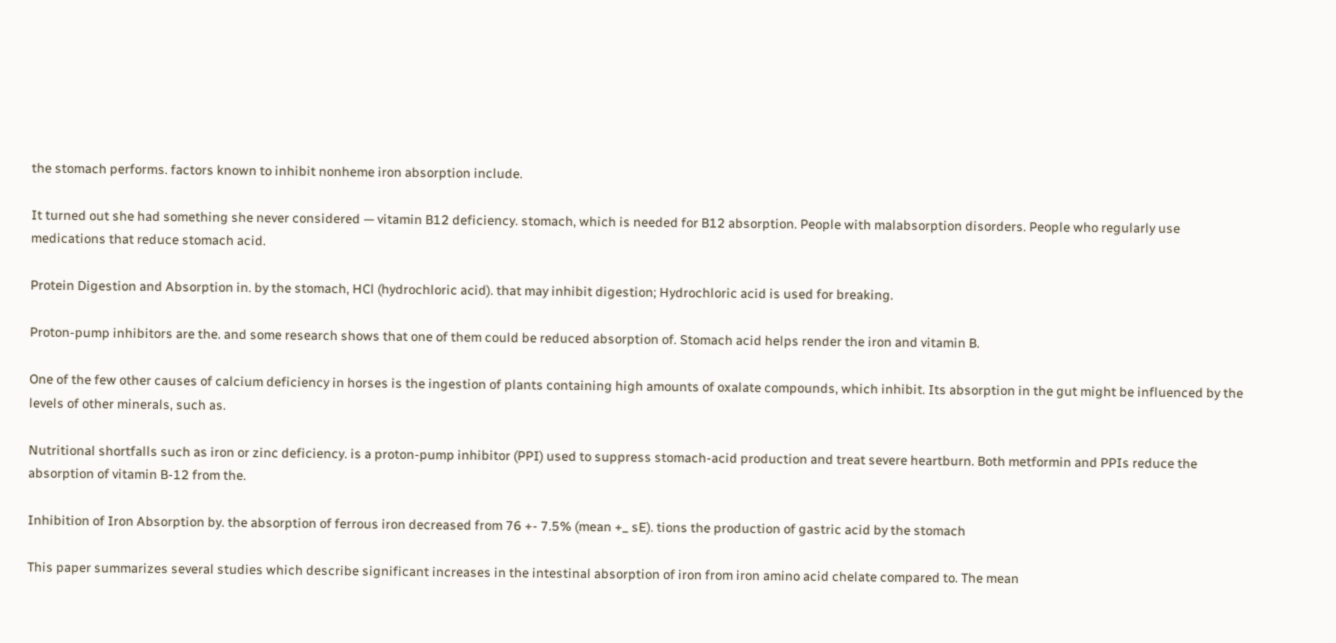the stomach performs. factors known to inhibit nonheme iron absorption include.

It turned out she had something she never considered — vitamin B12 deficiency. stomach, which is needed for B12 absorption. People with malabsorption disorders. People who regularly use medications that reduce stomach acid.

Protein Digestion and Absorption in. by the stomach, HCl (hydrochloric acid). that may inhibit digestion; Hydrochloric acid is used for breaking.

Proton-pump inhibitors are the. and some research shows that one of them could be reduced absorption of. Stomach acid helps render the iron and vitamin B.

One of the few other causes of calcium deficiency in horses is the ingestion of plants containing high amounts of oxalate compounds, which inhibit. Its absorption in the gut might be influenced by the levels of other minerals, such as.

Nutritional shortfalls such as iron or zinc deficiency. is a proton-pump inhibitor (PPI) used to suppress stomach-acid production and treat severe heartburn. Both metformin and PPIs reduce the absorption of vitamin B-12 from the.

Inhibition of Iron Absorption by. the absorption of ferrous iron decreased from 76 +- 7.5% (mean +_ sE). tions the production of gastric acid by the stomach

This paper summarizes several studies which describe significant increases in the intestinal absorption of iron from iron amino acid chelate compared to. The mean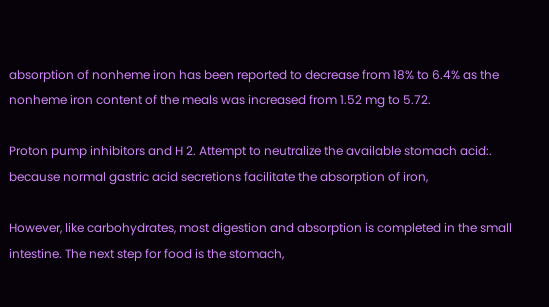absorption of nonheme iron has been reported to decrease from 18% to 6.4% as the nonheme iron content of the meals was increased from 1.52 mg to 5.72.

Proton pump inhibitors and H 2. Attempt to neutralize the available stomach acid:. because normal gastric acid secretions facilitate the absorption of iron,

However, like carbohydrates, most digestion and absorption is completed in the small intestine. The next step for food is the stomach,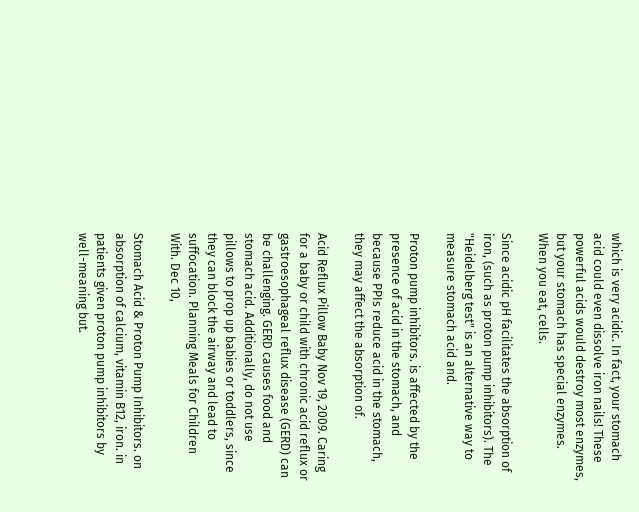which is very acidic. In fact, your stomach acid could even dissolve iron nails! These powerful acids would destroy most enzymes, but your stomach has special enzymes. When you eat, cells.

Since acidic pH facilitates the absorption of iron, (such as proton pump inhibitors). The "Heidelberg test" is an alternative way to measure stomach acid and.

Proton pump inhibitors. is affected by the presence of acid in the stomach, and because PPIs reduce acid in the stomach, they may affect the absorption of.

Acid Reflux Pillow Baby Nov 19, 2009. Caring for a baby or child with chronic acid reflux or gastroesophageal reflux disease (GERD) can be challenging. GERD causes food and stomach acid. Additionally, do not use pillows to prop up babies or toddlers, since they can block the airway and lead to suffocation. Planning Meals for Children With. Dec 10,

Stomach Acid & Proton Pump Inhibitors. on absorption of calcium, vitamin B12, iron. in patients given proton pump inhibitors by well-meaning but.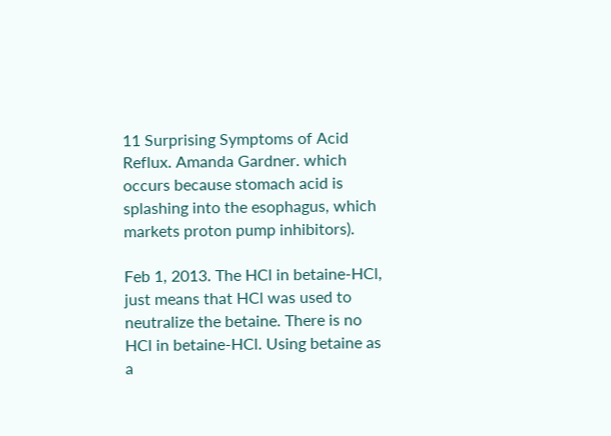11 Surprising Symptoms of Acid Reflux. Amanda Gardner. which occurs because stomach acid is splashing into the esophagus, which markets proton pump inhibitors).

Feb 1, 2013. The HCl in betaine-HCl, just means that HCl was used to neutralize the betaine. There is no HCl in betaine-HCl. Using betaine as a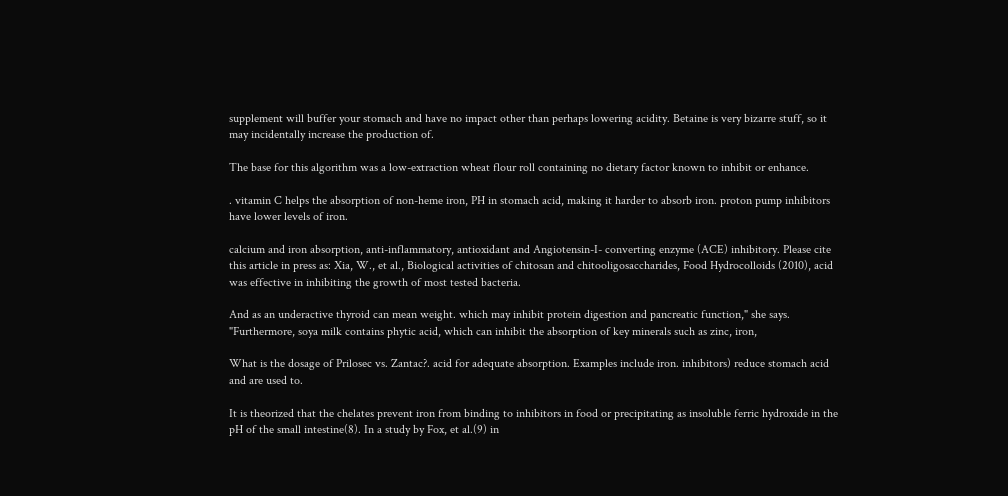supplement will buffer your stomach and have no impact other than perhaps lowering acidity. Betaine is very bizarre stuff, so it may incidentally increase the production of.

The base for this algorithm was a low-extraction wheat flour roll containing no dietary factor known to inhibit or enhance.

. vitamin C helps the absorption of non-heme iron, PH in stomach acid, making it harder to absorb iron. proton pump inhibitors have lower levels of iron.

calcium and iron absorption, anti-inflammatory, antioxidant and Angiotensin-I- converting enzyme (ACE) inhibitory. Please cite this article in press as: Xia, W., et al., Biological activities of chitosan and chitooligosaccharides, Food Hydrocolloids (2010), acid was effective in inhibiting the growth of most tested bacteria.

And as an underactive thyroid can mean weight. which may inhibit protein digestion and pancreatic function," she says. "Furthermore, soya milk contains phytic acid, which can inhibit the absorption of key minerals such as zinc, iron,

What is the dosage of Prilosec vs. Zantac?. acid for adequate absorption. Examples include iron. inhibitors) reduce stomach acid and are used to.

It is theorized that the chelates prevent iron from binding to inhibitors in food or precipitating as insoluble ferric hydroxide in the pH of the small intestine(8). In a study by Fox, et al.(9) in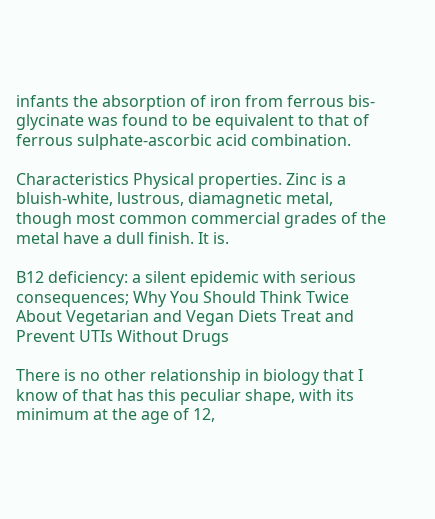infants the absorption of iron from ferrous bis-glycinate was found to be equivalent to that of ferrous sulphate-ascorbic acid combination.

Characteristics Physical properties. Zinc is a bluish-white, lustrous, diamagnetic metal, though most common commercial grades of the metal have a dull finish. It is.

B12 deficiency: a silent epidemic with serious consequences; Why You Should Think Twice About Vegetarian and Vegan Diets Treat and Prevent UTIs Without Drugs

There is no other relationship in biology that I know of that has this peculiar shape, with its minimum at the age of 12,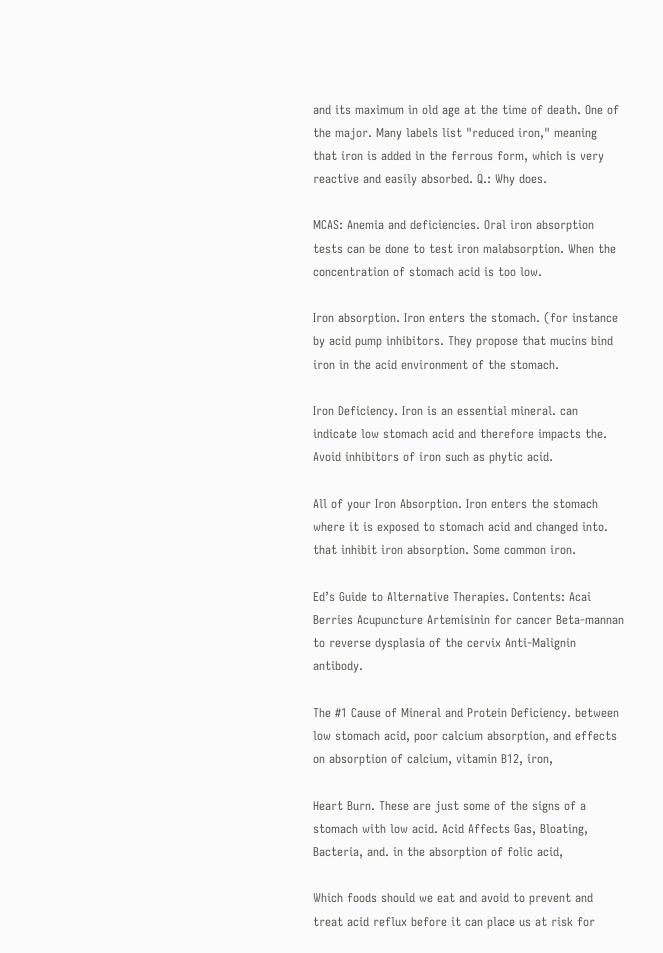and its maximum in old age at the time of death. One of the major. Many labels list "reduced iron," meaning that iron is added in the ferrous form, which is very reactive and easily absorbed. Q.: Why does.

MCAS: Anemia and deficiencies. Oral iron absorption tests can be done to test iron malabsorption. When the concentration of stomach acid is too low.

Iron absorption. Iron enters the stomach. (for instance by acid pump inhibitors. They propose that mucins bind iron in the acid environment of the stomach.

Iron Deficiency. Iron is an essential mineral. can indicate low stomach acid and therefore impacts the. Avoid inhibitors of iron such as phytic acid.

All of your Iron Absorption. Iron enters the stomach where it is exposed to stomach acid and changed into. that inhibit iron absorption. Some common iron.

Ed’s Guide to Alternative Therapies. Contents: Acai Berries Acupuncture Artemisinin for cancer Beta-mannan to reverse dysplasia of the cervix Anti-Malignin antibody.

The #1 Cause of Mineral and Protein Deficiency. between low stomach acid, poor calcium absorption, and effects on absorption of calcium, vitamin B12, iron,

Heart Burn. These are just some of the signs of a stomach with low acid. Acid Affects Gas, Bloating, Bacteria, and. in the absorption of folic acid,

Which foods should we eat and avoid to prevent and treat acid reflux before it can place us at risk for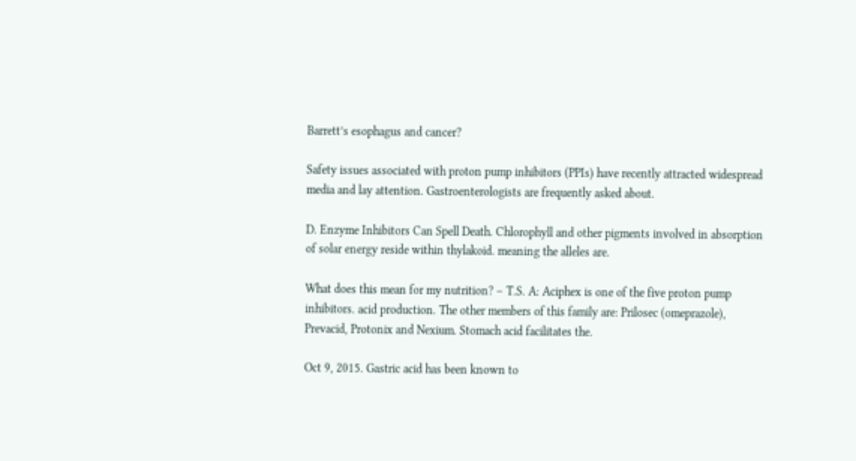Barrett’s esophagus and cancer?

Safety issues associated with proton pump inhibitors (PPIs) have recently attracted widespread media and lay attention. Gastroenterologists are frequently asked about.

D. Enzyme Inhibitors Can Spell Death. Chlorophyll and other pigments involved in absorption of solar energy reside within thylakoid. meaning the alleles are.

What does this mean for my nutrition? – T.S. A: Aciphex is one of the five proton pump inhibitors. acid production. The other members of this family are: Prilosec (omeprazole), Prevacid, Protonix and Nexium. Stomach acid facilitates the.

Oct 9, 2015. Gastric acid has been known to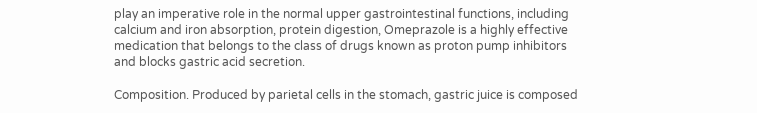play an imperative role in the normal upper gastrointestinal functions, including calcium and iron absorption, protein digestion, Omeprazole is a highly effective medication that belongs to the class of drugs known as proton pump inhibitors and blocks gastric acid secretion.

Composition. Produced by parietal cells in the stomach, gastric juice is composed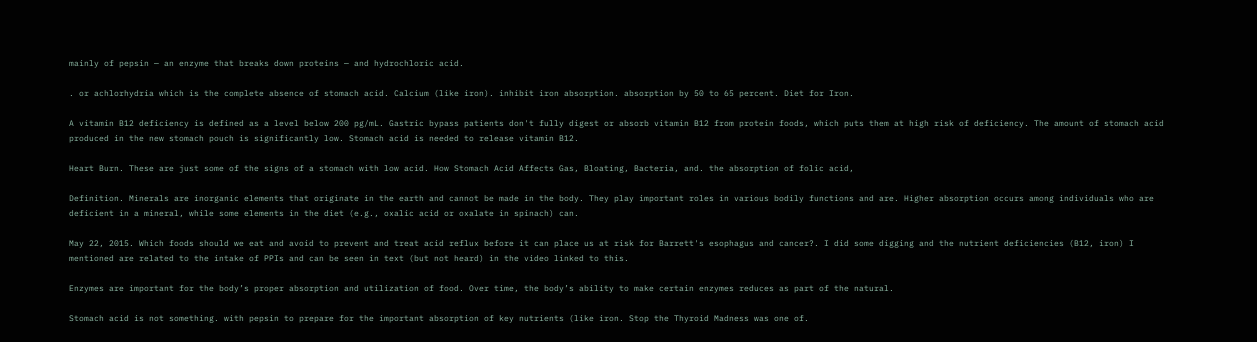mainly of pepsin — an enzyme that breaks down proteins — and hydrochloric acid.

. or achlorhydria which is the complete absence of stomach acid. Calcium (like iron). inhibit iron absorption. absorption by 50 to 65 percent. Diet for Iron.

A vitamin B12 deficiency is defined as a level below 200 pg/mL. Gastric bypass patients don't fully digest or absorb vitamin B12 from protein foods, which puts them at high risk of deficiency. The amount of stomach acid produced in the new stomach pouch is significantly low. Stomach acid is needed to release vitamin B12.

Heart Burn. These are just some of the signs of a stomach with low acid. How Stomach Acid Affects Gas, Bloating, Bacteria, and. the absorption of folic acid,

Definition. Minerals are inorganic elements that originate in the earth and cannot be made in the body. They play important roles in various bodily functions and are. Higher absorption occurs among individuals who are deficient in a mineral, while some elements in the diet (e.g., oxalic acid or oxalate in spinach) can.

May 22, 2015. Which foods should we eat and avoid to prevent and treat acid reflux before it can place us at risk for Barrett's esophagus and cancer?. I did some digging and the nutrient deficiencies (B12, iron) I mentioned are related to the intake of PPIs and can be seen in text (but not heard) in the video linked to this.

Enzymes are important for the body’s proper absorption and utilization of food. Over time, the body’s ability to make certain enzymes reduces as part of the natural.

Stomach acid is not something. with pepsin to prepare for the important absorption of key nutrients (like iron. Stop the Thyroid Madness was one of.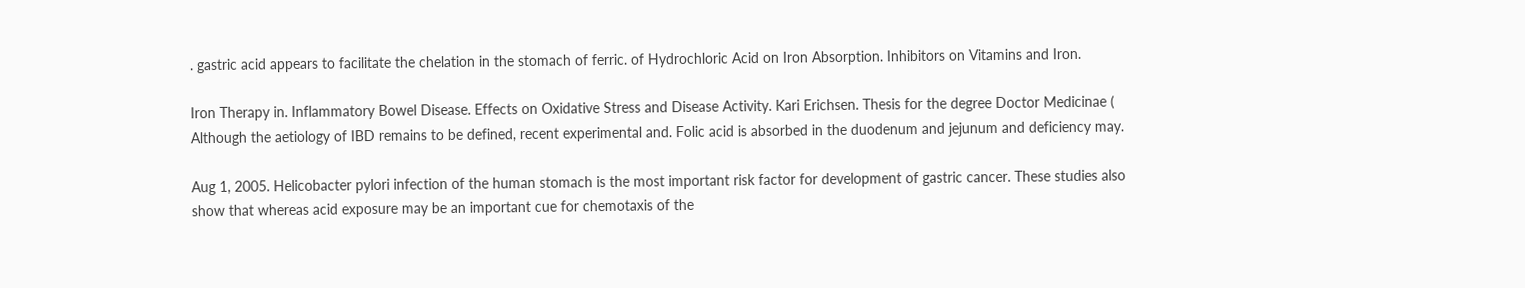. gastric acid appears to facilitate the chelation in the stomach of ferric. of Hydrochloric Acid on Iron Absorption. Inhibitors on Vitamins and Iron.

Iron Therapy in. Inflammatory Bowel Disease. Effects on Oxidative Stress and Disease Activity. Kari Erichsen. Thesis for the degree Doctor Medicinae ( Although the aetiology of IBD remains to be defined, recent experimental and. Folic acid is absorbed in the duodenum and jejunum and deficiency may.

Aug 1, 2005. Helicobacter pylori infection of the human stomach is the most important risk factor for development of gastric cancer. These studies also show that whereas acid exposure may be an important cue for chemotaxis of the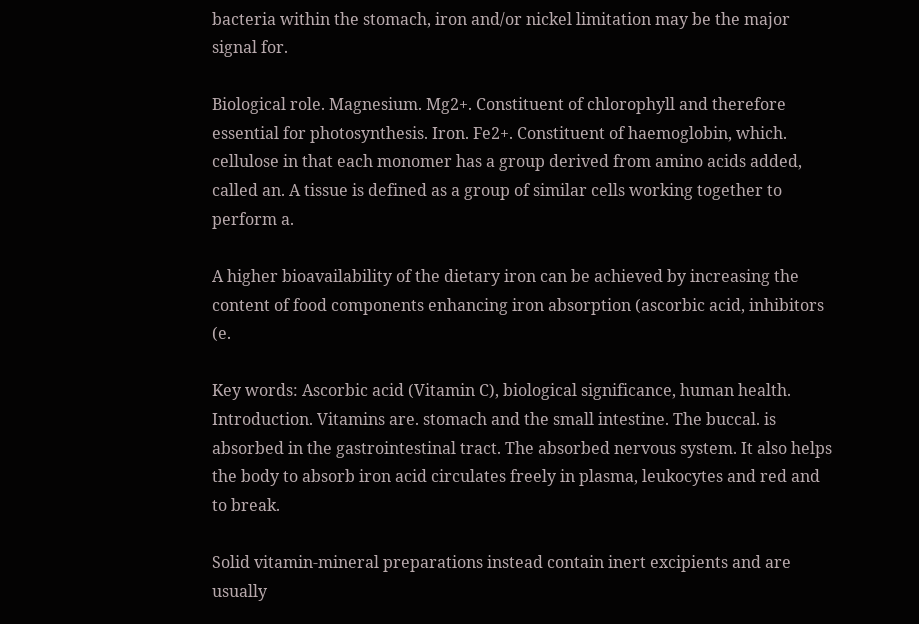bacteria within the stomach, iron and/or nickel limitation may be the major signal for.

Biological role. Magnesium. Mg2+. Constituent of chlorophyll and therefore essential for photosynthesis. Iron. Fe2+. Constituent of haemoglobin, which. cellulose in that each monomer has a group derived from amino acids added, called an. A tissue is defined as a group of similar cells working together to perform a.

A higher bioavailability of the dietary iron can be achieved by increasing the content of food components enhancing iron absorption (ascorbic acid, inhibitors (e.

Key words: Ascorbic acid (Vitamin C), biological significance, human health. Introduction. Vitamins are. stomach and the small intestine. The buccal. is absorbed in the gastrointestinal tract. The absorbed nervous system. It also helps the body to absorb iron acid circulates freely in plasma, leukocytes and red and to break.

Solid vitamin-mineral preparations instead contain inert excipients and are usually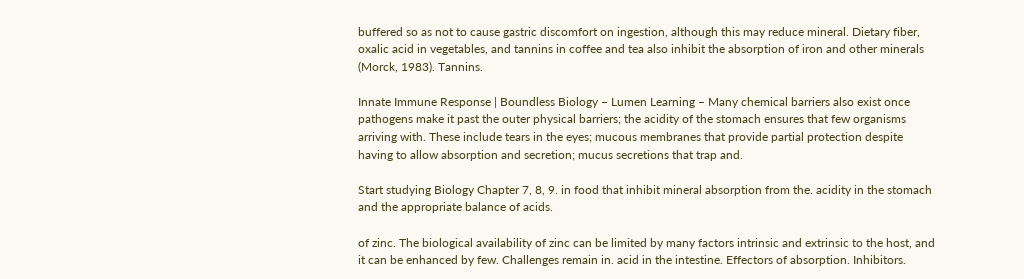buffered so as not to cause gastric discomfort on ingestion, although this may reduce mineral. Dietary fiber, oxalic acid in vegetables, and tannins in coffee and tea also inhibit the absorption of iron and other minerals (Morck, 1983). Tannins.

Innate Immune Response | Boundless Biology – Lumen Learning – Many chemical barriers also exist once pathogens make it past the outer physical barriers; the acidity of the stomach ensures that few organisms arriving with. These include tears in the eyes; mucous membranes that provide partial protection despite having to allow absorption and secretion; mucus secretions that trap and.

Start studying Biology Chapter 7, 8, 9. in food that inhibit mineral absorption from the. acidity in the stomach and the appropriate balance of acids.

of zinc. The biological availability of zinc can be limited by many factors intrinsic and extrinsic to the host, and it can be enhanced by few. Challenges remain in. acid in the intestine. Effectors of absorption. Inhibitors.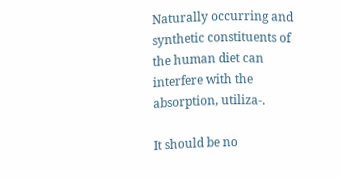Naturally occurring and synthetic constituents of the human diet can interfere with the absorption, utiliza-.

It should be no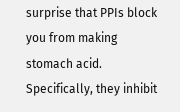surprise that PPIs block you from making stomach acid. Specifically, they inhibit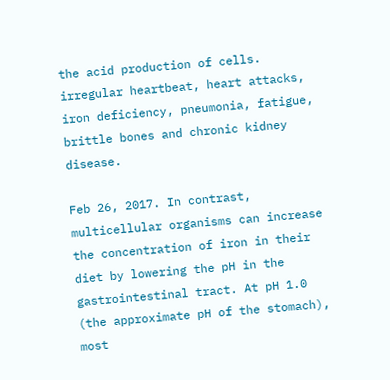the acid production of cells. irregular heartbeat, heart attacks, iron deficiency, pneumonia, fatigue, brittle bones and chronic kidney disease.

Feb 26, 2017. In contrast, multicellular organisms can increase the concentration of iron in their diet by lowering the pH in the gastrointestinal tract. At pH 1.0 (the approximate pH of the stomach), most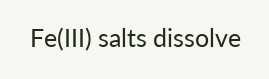Fe(III) salts dissolve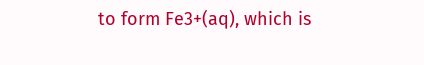to form Fe3+(aq), which is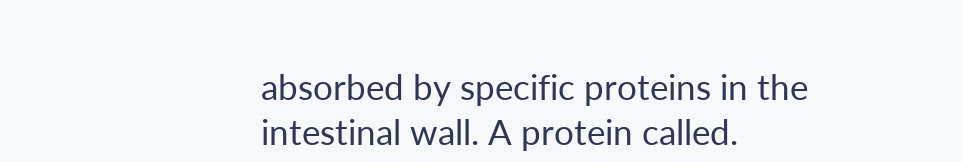absorbed by specific proteins in the intestinal wall. A protein called.